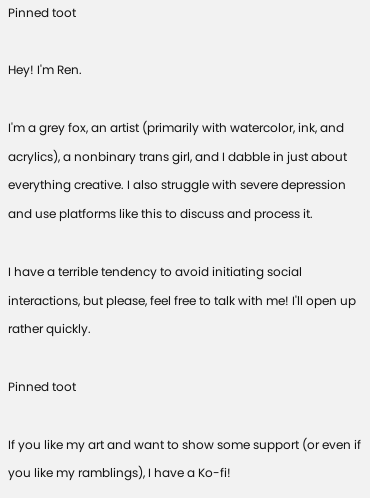Pinned toot

Hey! I'm Ren.

I'm a grey fox, an artist (primarily with watercolor, ink, and acrylics), a nonbinary trans girl, and I dabble in just about everything creative. I also struggle with severe depression and use platforms like this to discuss and process it.

I have a terrible tendency to avoid initiating social interactions, but please, feel free to talk with me! I'll open up rather quickly.

Pinned toot

If you like my art and want to show some support (or even if you like my ramblings), I have a Ko-fi!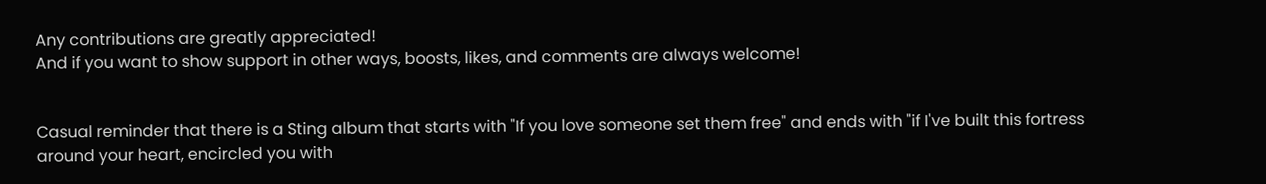Any contributions are greatly appreciated!
And if you want to show support in other ways, boosts, likes, and comments are always welcome!


Casual reminder that there is a Sting album that starts with "If you love someone set them free" and ends with "if I've built this fortress around your heart, encircled you with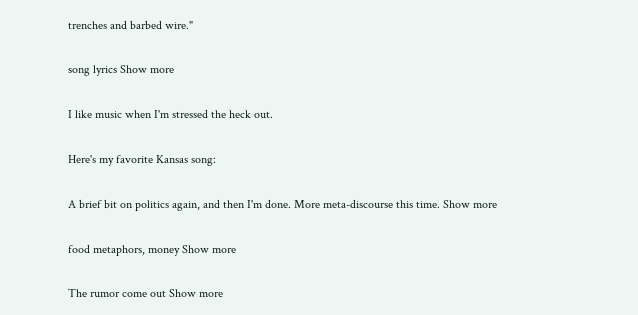trenches and barbed wire."

song lyrics Show more

I like music when I'm stressed the heck out.

Here's my favorite Kansas song:

A brief bit on politics again, and then I'm done. More meta-discourse this time. Show more

food metaphors, money Show more

The rumor come out Show more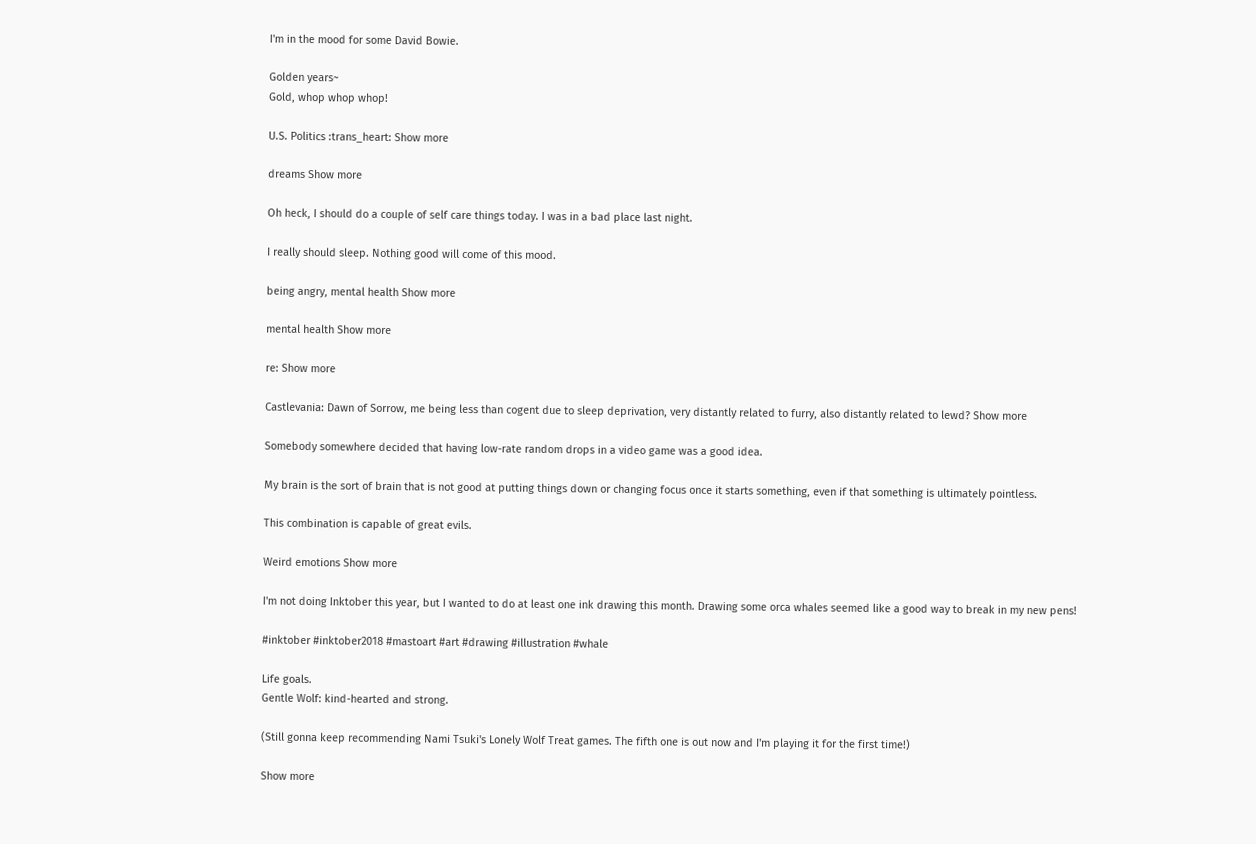I'm in the mood for some David Bowie.

Golden years~
Gold, whop whop whop!

U.S. Politics :trans_heart: Show more

dreams Show more

Oh heck, I should do a couple of self care things today. I was in a bad place last night.

I really should sleep. Nothing good will come of this mood.

being angry, mental health Show more

mental health Show more

re: Show more

Castlevania: Dawn of Sorrow, me being less than cogent due to sleep deprivation, very distantly related to furry, also distantly related to lewd? Show more

Somebody somewhere decided that having low-rate random drops in a video game was a good idea.

My brain is the sort of brain that is not good at putting things down or changing focus once it starts something, even if that something is ultimately pointless.

This combination is capable of great evils.

Weird emotions Show more

I'm not doing Inktober this year, but I wanted to do at least one ink drawing this month. Drawing some orca whales seemed like a good way to break in my new pens!

#inktober #inktober2018 #mastoart #art #drawing #illustration #whale

Life goals.
Gentle Wolf: kind-hearted and strong.

(Still gonna keep recommending Nami Tsuki's Lonely Wolf Treat games. The fifth one is out now and I'm playing it for the first time!)

Show more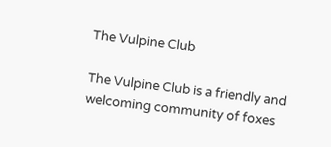The Vulpine Club

The Vulpine Club is a friendly and welcoming community of foxes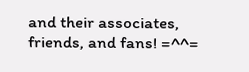and their associates, friends, and fans! =^^=